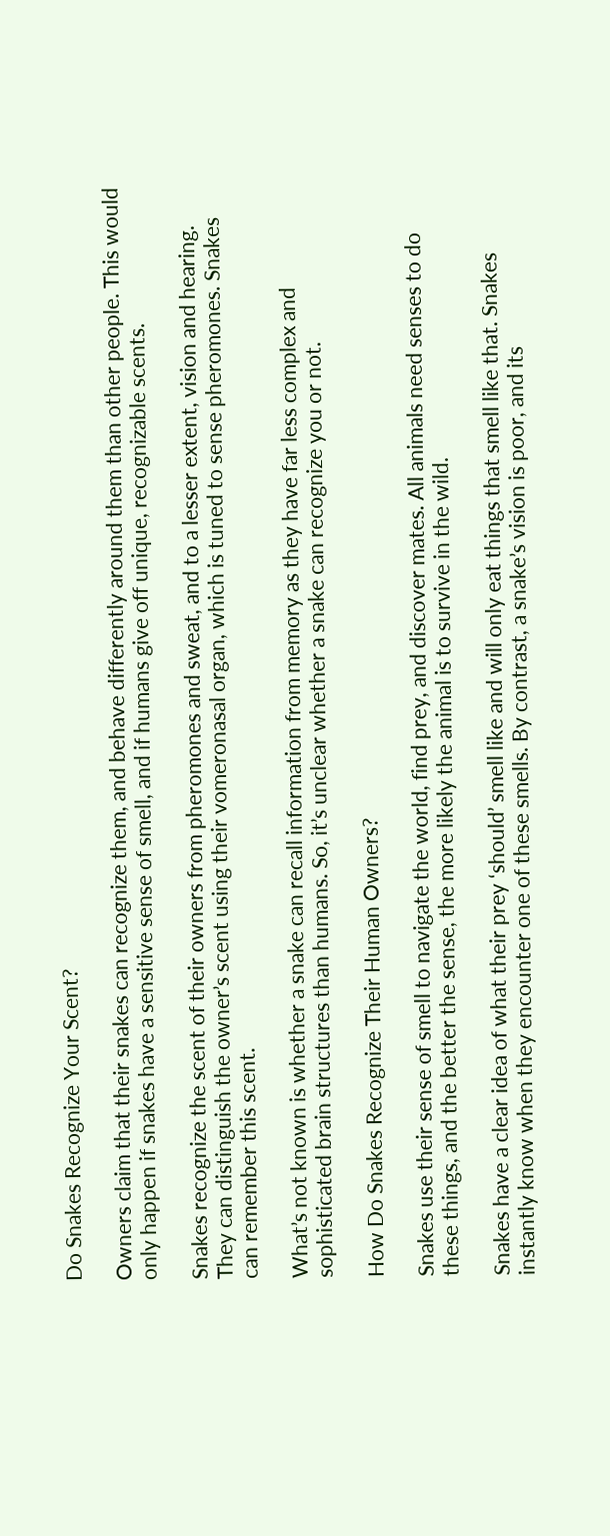Do Snakes Recognize Your Scent?

Owners claim that their snakes can recognize them, and behave differently around them than other people. This would only happen if snakes have a sensitive sense of smell, and if humans give off unique, recognizable scents.

Snakes recognize the scent of their owners from pheromones and sweat, and to a lesser extent, vision and hearing. They can distinguish the owner’s scent using their vomeronasal organ, which is tuned to sense pheromones. Snakes can remember this scent.

What’s not known is whether a snake can recall information from memory as they have far less complex and sophisticated brain structures than humans. So, it’s unclear whether a snake can recognize you or not.

How Do Snakes Recognize Their Human Owners?

Snakes use their sense of smell to navigate the world, find prey, and discover mates. All animals need senses to do these things, and the better the sense, the more likely the animal is to survive in the wild.

Snakes have a clear idea of what their prey ‘should’ smell like and will only eat things that smell like that. Snakes instantly know when they encounter one of these smells. By contrast, a snake’s vision is poor, and its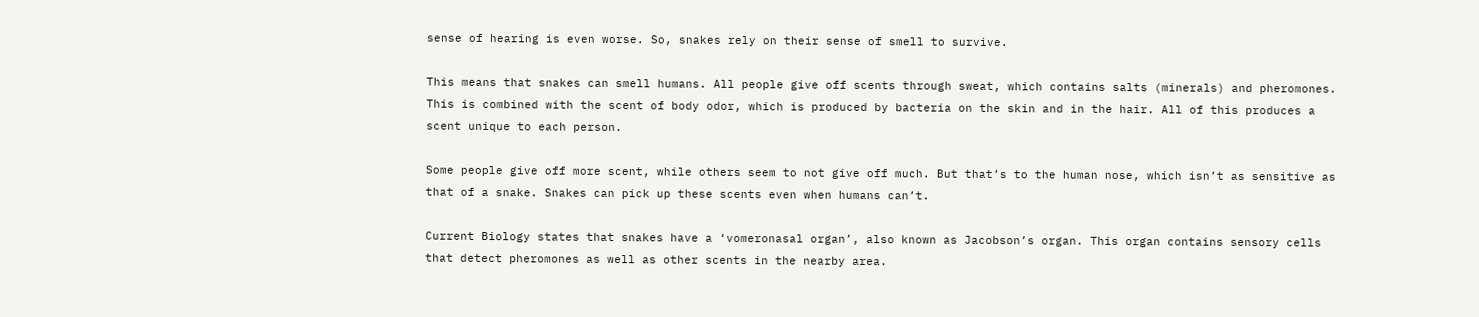sense of hearing is even worse. So, snakes rely on their sense of smell to survive.

This means that snakes can smell humans. All people give off scents through sweat, which contains salts (minerals) and pheromones. This is combined with the scent of body odor, which is produced by bacteria on the skin and in the hair. All of this produces a scent unique to each person.

Some people give off more scent, while others seem to not give off much. But that’s to the human nose, which isn’t as sensitive as that of a snake. Snakes can pick up these scents even when humans can’t.

Current Biology states that snakes have a ‘vomeronasal organ’, also known as Jacobson’s organ. This organ contains sensory cells that detect pheromones as well as other scents in the nearby area.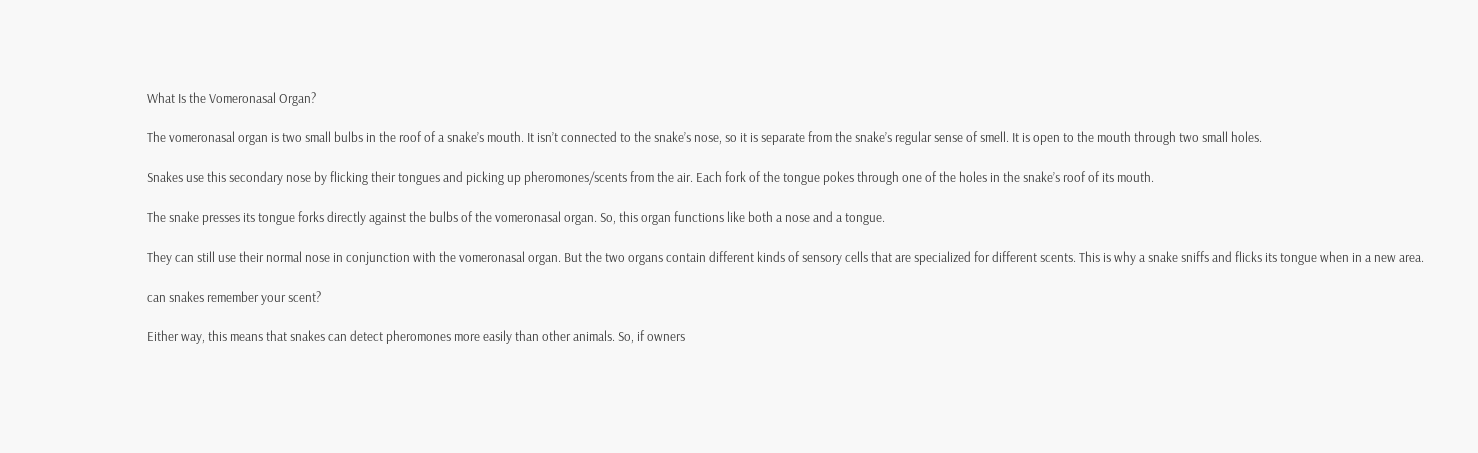What Is the Vomeronasal Organ?

The vomeronasal organ is two small bulbs in the roof of a snake’s mouth. It isn’t connected to the snake’s nose, so it is separate from the snake’s regular sense of smell. It is open to the mouth through two small holes.

Snakes use this secondary nose by flicking their tongues and picking up pheromones/scents from the air. Each fork of the tongue pokes through one of the holes in the snake’s roof of its mouth.

The snake presses its tongue forks directly against the bulbs of the vomeronasal organ. So, this organ functions like both a nose and a tongue.

They can still use their normal nose in conjunction with the vomeronasal organ. But the two organs contain different kinds of sensory cells that are specialized for different scents. This is why a snake sniffs and flicks its tongue when in a new area.

can snakes remember your scent?

Either way, this means that snakes can detect pheromones more easily than other animals. So, if owners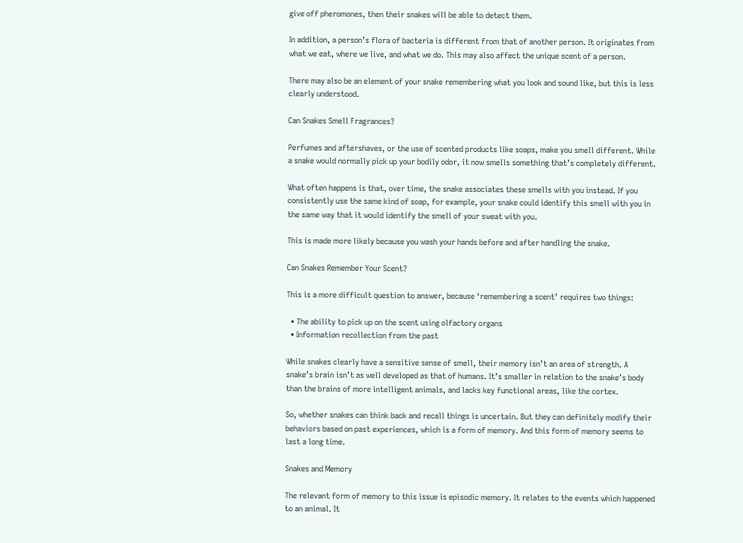give off pheromones, then their snakes will be able to detect them.

In addition, a person’s flora of bacteria is different from that of another person. It originates from what we eat, where we live, and what we do. This may also affect the unique scent of a person.

There may also be an element of your snake remembering what you look and sound like, but this is less clearly understood.

Can Snakes Smell Fragrances?

Perfumes and aftershaves, or the use of scented products like soaps, make you smell different. While a snake would normally pick up your bodily odor, it now smells something that’s completely different.

What often happens is that, over time, the snake associates these smells with you instead. If you consistently use the same kind of soap, for example, your snake could identify this smell with you in the same way that it would identify the smell of your sweat with you.

This is made more likely because you wash your hands before and after handling the snake.

Can Snakes Remember Your Scent?

This is a more difficult question to answer, because ‘remembering a scent’ requires two things:

  • The ability to pick up on the scent using olfactory organs
  • Information recollection from the past

While snakes clearly have a sensitive sense of smell, their memory isn’t an area of strength. A snake’s brain isn’t as well developed as that of humans. It’s smaller in relation to the snake’s body than the brains of more intelligent animals, and lacks key functional areas, like the cortex.

So, whether snakes can think back and recall things is uncertain. But they can definitely modify their behaviors based on past experiences, which is a form of memory. And this form of memory seems to last a long time.

Snakes and Memory

The relevant form of memory to this issue is episodic memory. It relates to the events which happened to an animal. It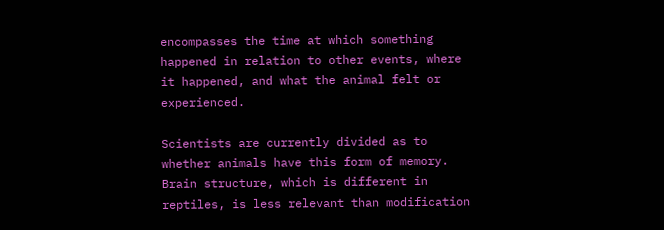encompasses the time at which something happened in relation to other events, where it happened, and what the animal felt or experienced.

Scientists are currently divided as to whether animals have this form of memory. Brain structure, which is different in reptiles, is less relevant than modification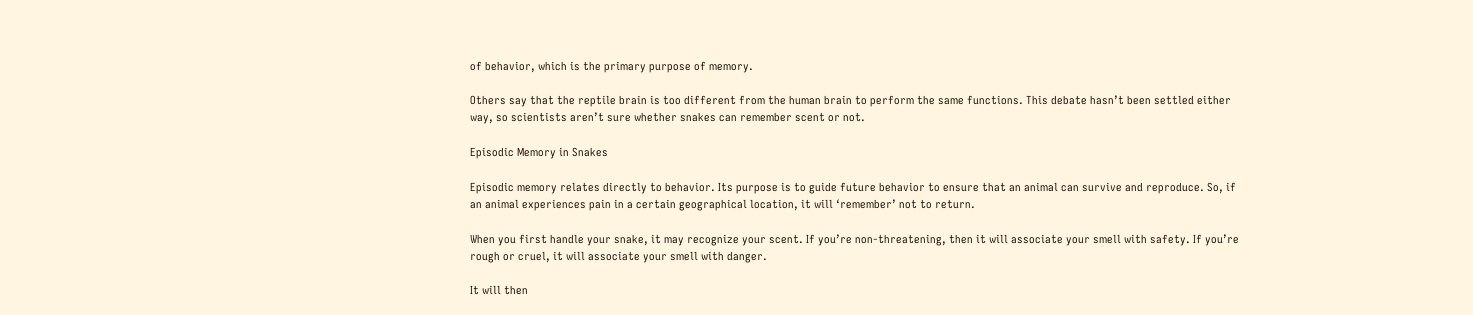of behavior, which is the primary purpose of memory.

Others say that the reptile brain is too different from the human brain to perform the same functions. This debate hasn’t been settled either way, so scientists aren’t sure whether snakes can remember scent or not.

Episodic Memory in Snakes

Episodic memory relates directly to behavior. Its purpose is to guide future behavior to ensure that an animal can survive and reproduce. So, if an animal experiences pain in a certain geographical location, it will ‘remember’ not to return.

When you first handle your snake, it may recognize your scent. If you’re non-threatening, then it will associate your smell with safety. If you’re rough or cruel, it will associate your smell with danger.

It will then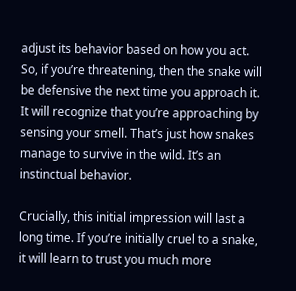adjust its behavior based on how you act. So, if you’re threatening, then the snake will be defensive the next time you approach it. It will recognize that you’re approaching by sensing your smell. That’s just how snakes manage to survive in the wild. It’s an instinctual behavior.

Crucially, this initial impression will last a long time. If you’re initially cruel to a snake, it will learn to trust you much more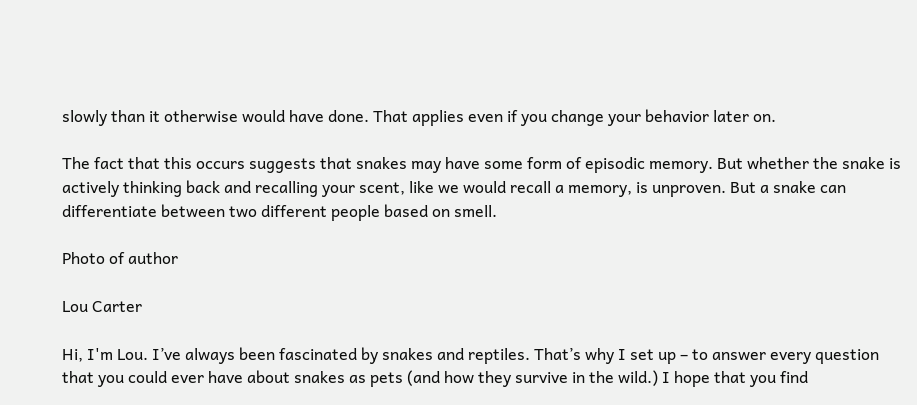slowly than it otherwise would have done. That applies even if you change your behavior later on.

The fact that this occurs suggests that snakes may have some form of episodic memory. But whether the snake is actively thinking back and recalling your scent, like we would recall a memory, is unproven. But a snake can differentiate between two different people based on smell.

Photo of author

Lou Carter

Hi, I'm Lou. I’ve always been fascinated by snakes and reptiles. That’s why I set up – to answer every question that you could ever have about snakes as pets (and how they survive in the wild.) I hope that you find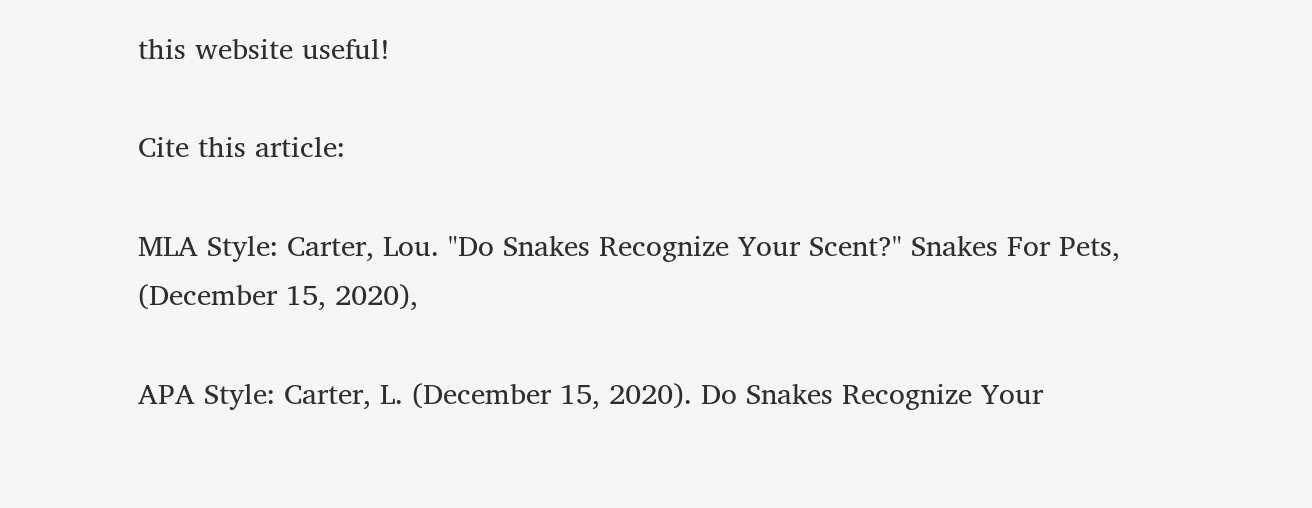this website useful!

Cite this article:

MLA Style: Carter, Lou. "Do Snakes Recognize Your Scent?" Snakes For Pets, (December 15, 2020),

APA Style: Carter, L. (December 15, 2020). Do Snakes Recognize Your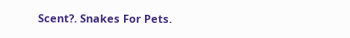Scent?. Snakes For Pets.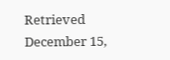Retrieved December 15,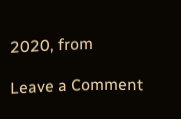2020, from

Leave a Comment